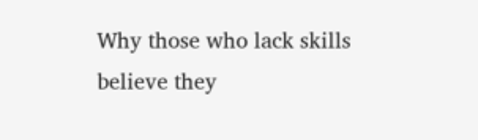Why those who lack skills believe they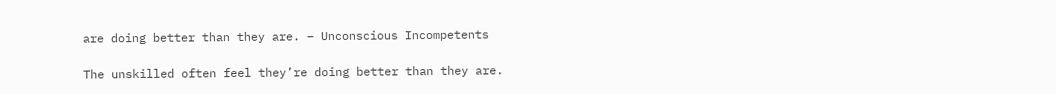are doing better than they are. – Unconscious Incompetents

The unskilled often feel they’re doing better than they are.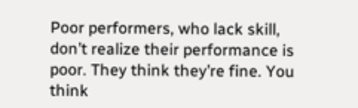Poor performers, who lack skill, don’t realize their performance is poor. They think they’re fine. You think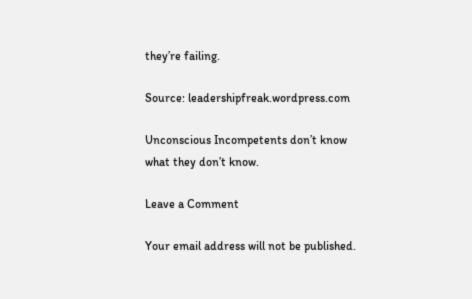they’re failing.

Source: leadershipfreak.wordpress.com

Unconscious Incompetents don’t know what they don’t know.

Leave a Comment

Your email address will not be published.